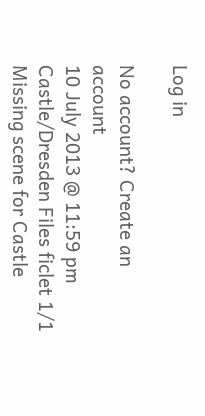Log in

No account? Create an account
10 July 2013 @ 11:59 pm
Castle/Dresden Files ficlet 1/1
Missing scene for Castle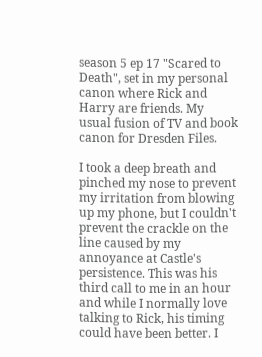season 5 ep 17 "Scared to Death", set in my personal canon where Rick and Harry are friends. My usual fusion of TV and book canon for Dresden Files.

I took a deep breath and pinched my nose to prevent my irritation from blowing up my phone, but I couldn't prevent the crackle on the line caused by my annoyance at Castle's persistence. This was his third call to me in an hour and while I normally love talking to Rick, his timing could have been better. I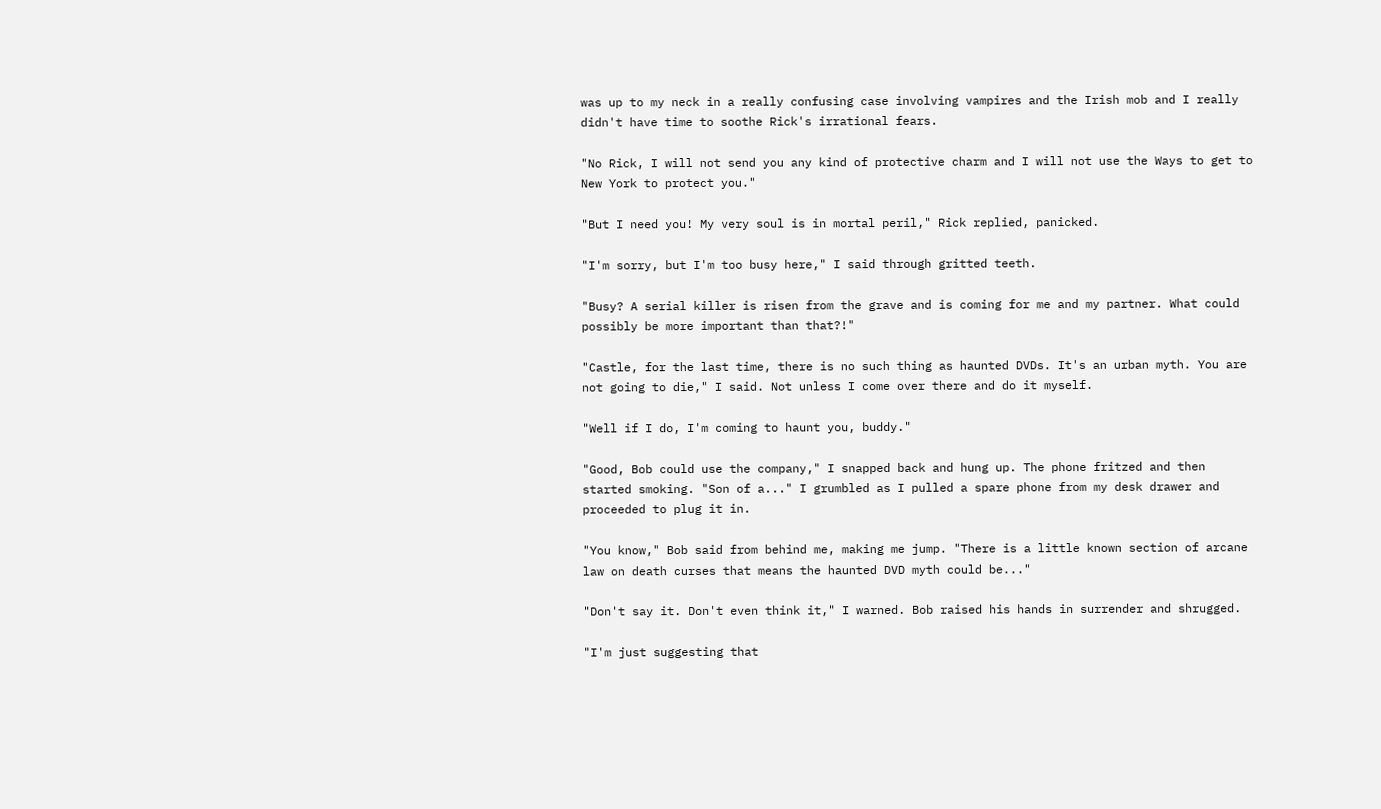was up to my neck in a really confusing case involving vampires and the Irish mob and I really didn't have time to soothe Rick's irrational fears.

"No Rick, I will not send you any kind of protective charm and I will not use the Ways to get to New York to protect you."

"But I need you! My very soul is in mortal peril," Rick replied, panicked.

"I'm sorry, but I'm too busy here," I said through gritted teeth.

"Busy? A serial killer is risen from the grave and is coming for me and my partner. What could possibly be more important than that?!"

"Castle, for the last time, there is no such thing as haunted DVDs. It's an urban myth. You are not going to die," I said. Not unless I come over there and do it myself.

"Well if I do, I'm coming to haunt you, buddy."

"Good, Bob could use the company," I snapped back and hung up. The phone fritzed and then started smoking. "Son of a..." I grumbled as I pulled a spare phone from my desk drawer and proceeded to plug it in.

"You know," Bob said from behind me, making me jump. "There is a little known section of arcane law on death curses that means the haunted DVD myth could be..."

"Don't say it. Don't even think it," I warned. Bob raised his hands in surrender and shrugged.

"I'm just suggesting that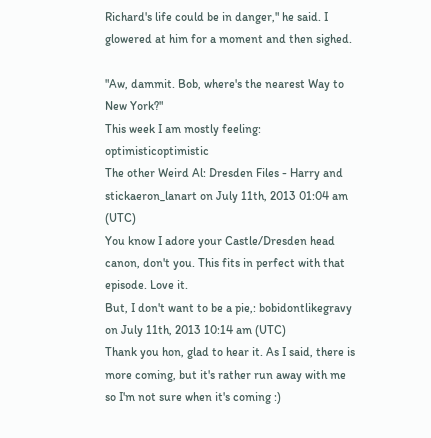Richard's life could be in danger," he said. I glowered at him for a moment and then sighed.

"Aw, dammit. Bob, where's the nearest Way to New York?"
This week I am mostly feeling: optimisticoptimistic
The other Weird Al: Dresden Files - Harry and stickaeron_lanart on July 11th, 2013 01:04 am (UTC)
You know I adore your Castle/Dresden head canon, don't you. This fits in perfect with that episode. Love it.
But, I don't want to be a pie,: bobidontlikegravy on July 11th, 2013 10:14 am (UTC)
Thank you hon, glad to hear it. As I said, there is more coming, but it's rather run away with me so I'm not sure when it's coming :)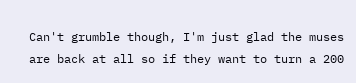Can't grumble though, I'm just glad the muses are back at all so if they want to turn a 200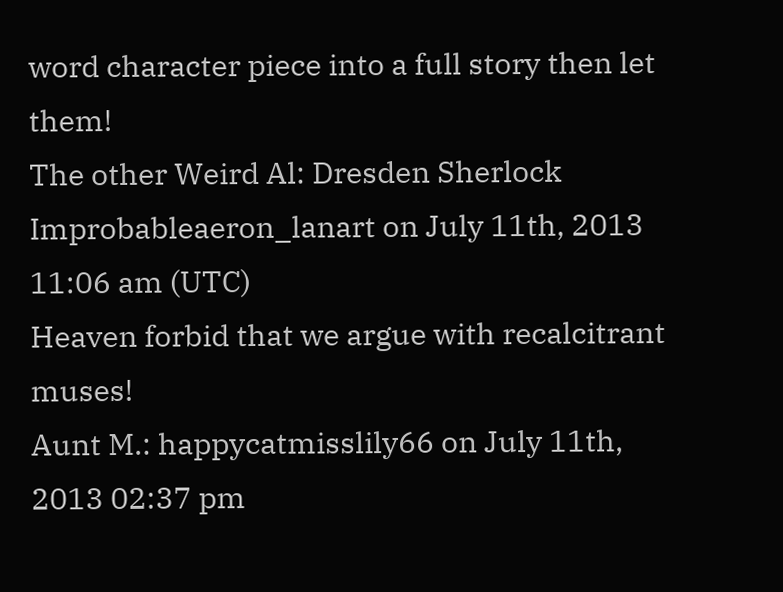word character piece into a full story then let them!
The other Weird Al: Dresden Sherlock Improbableaeron_lanart on July 11th, 2013 11:06 am (UTC)
Heaven forbid that we argue with recalcitrant muses!
Aunt M.: happycatmisslily66 on July 11th, 2013 02:37 pm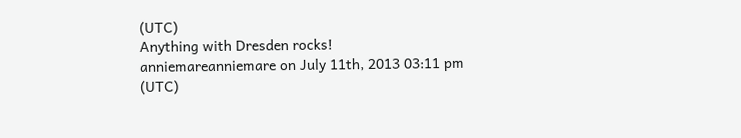(UTC)
Anything with Dresden rocks!
anniemareanniemare on July 11th, 2013 03:11 pm (UTC)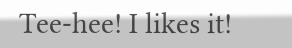Tee-hee! I likes it!